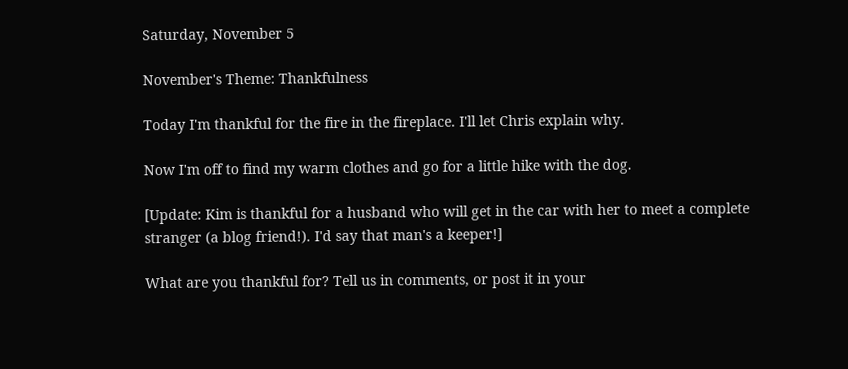Saturday, November 5

November's Theme: Thankfulness

Today I'm thankful for the fire in the fireplace. I'll let Chris explain why.

Now I'm off to find my warm clothes and go for a little hike with the dog.

[Update: Kim is thankful for a husband who will get in the car with her to meet a complete stranger (a blog friend!). I'd say that man's a keeper!]

What are you thankful for? Tell us in comments, or post it in your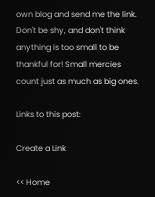own blog and send me the link. Don't be shy, and don't think anything is too small to be thankful for! Small mercies count just as much as big ones.

Links to this post:

Create a Link

<< Home